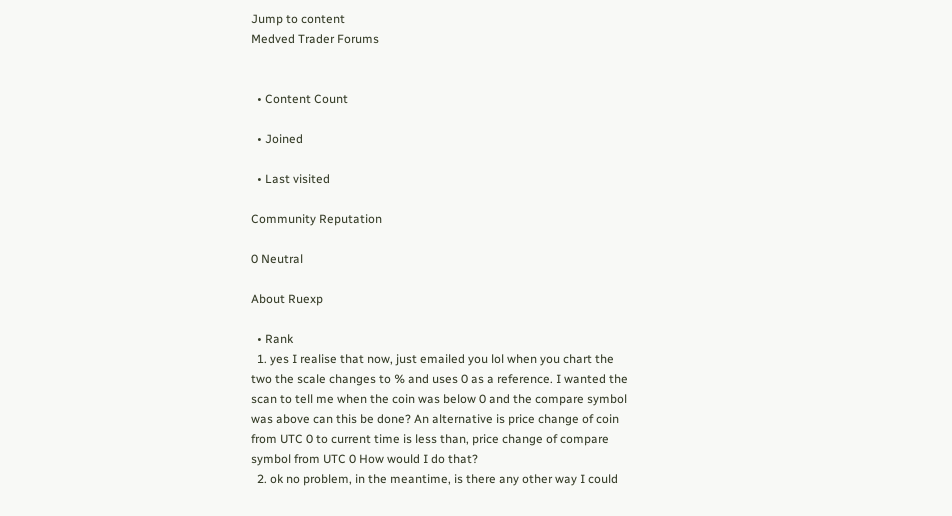Jump to content
Medved Trader Forums


  • Content Count

  • Joined

  • Last visited

Community Reputation

0 Neutral

About Ruexp

  • Rank
  1. yes I realise that now, just emailed you lol when you chart the two the scale changes to % and uses 0 as a reference. I wanted the scan to tell me when the coin was below 0 and the compare symbol was above can this be done? An alternative is price change of coin from UTC 0 to current time is less than, price change of compare symbol from UTC 0 How would I do that?
  2. ok no problem, in the meantime, is there any other way I could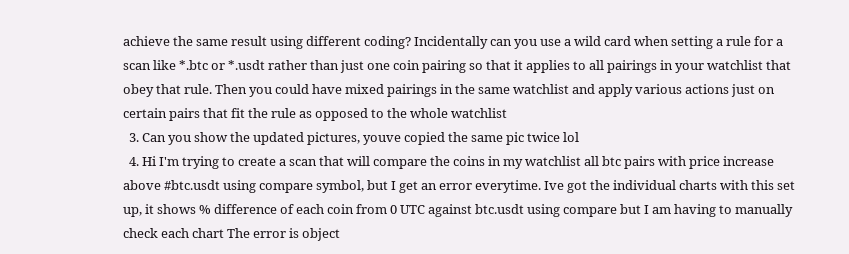achieve the same result using different coding? Incidentally can you use a wild card when setting a rule for a scan like *.btc or *.usdt rather than just one coin pairing so that it applies to all pairings in your watchlist that obey that rule. Then you could have mixed pairings in the same watchlist and apply various actions just on certain pairs that fit the rule as opposed to the whole watchlist
  3. Can you show the updated pictures, youve copied the same pic twice lol
  4. Hi I'm trying to create a scan that will compare the coins in my watchlist all btc pairs with price increase above #btc.usdt using compare symbol, but I get an error everytime. Ive got the individual charts with this set up, it shows % difference of each coin from 0 UTC against btc.usdt using compare but I am having to manually check each chart The error is object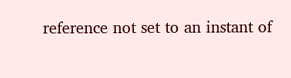reference not set to an instant of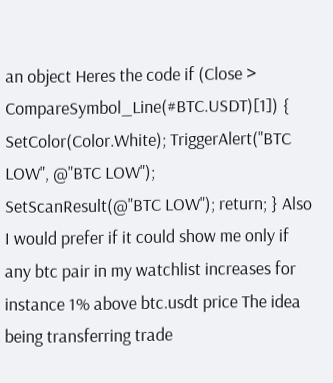an object Heres the code if (Close > CompareSymbol_Line(#BTC.USDT)[1]) { SetColor(Color.White); TriggerAlert("BTC LOW", @"BTC LOW"); SetScanResult(@"BTC LOW"); return; } Also I would prefer if it could show me only if any btc pair in my watchlist increases for instance 1% above btc.usdt price The idea being transferring trade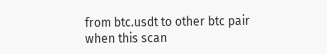from btc.usdt to other btc pair when this scan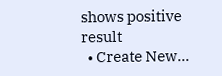shows positive result
  • Create New...